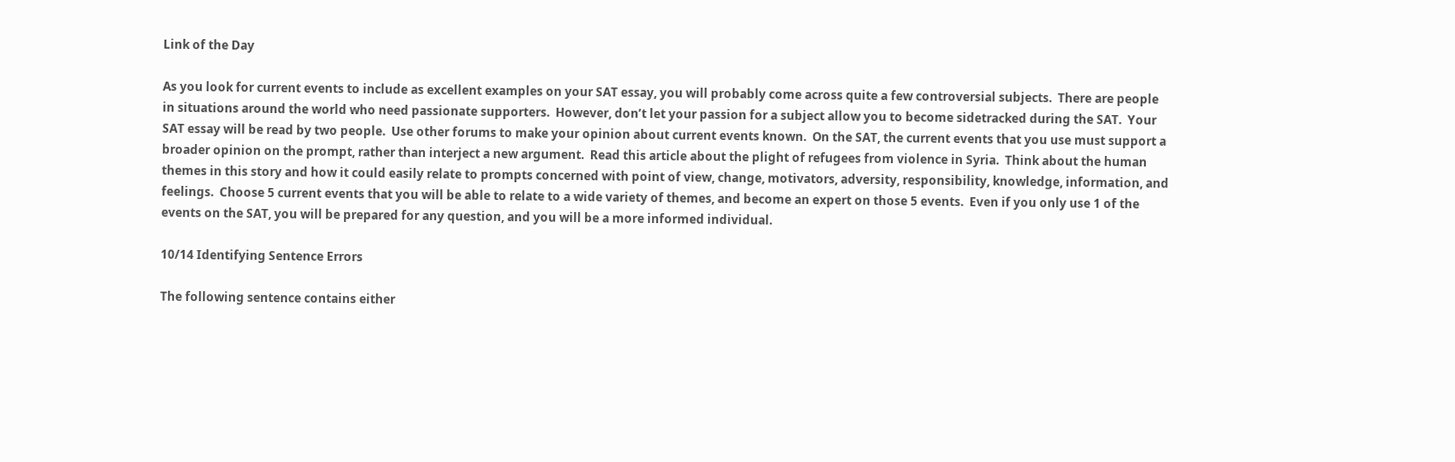Link of the Day

As you look for current events to include as excellent examples on your SAT essay, you will probably come across quite a few controversial subjects.  There are people in situations around the world who need passionate supporters.  However, don’t let your passion for a subject allow you to become sidetracked during the SAT.  Your SAT essay will be read by two people.  Use other forums to make your opinion about current events known.  On the SAT, the current events that you use must support a broader opinion on the prompt, rather than interject a new argument.  Read this article about the plight of refugees from violence in Syria.  Think about the human themes in this story and how it could easily relate to prompts concerned with point of view, change, motivators, adversity, responsibility, knowledge, information, and feelings.  Choose 5 current events that you will be able to relate to a wide variety of themes, and become an expert on those 5 events.  Even if you only use 1 of the events on the SAT, you will be prepared for any question, and you will be a more informed individual.

10/14 Identifying Sentence Errors

The following sentence contains either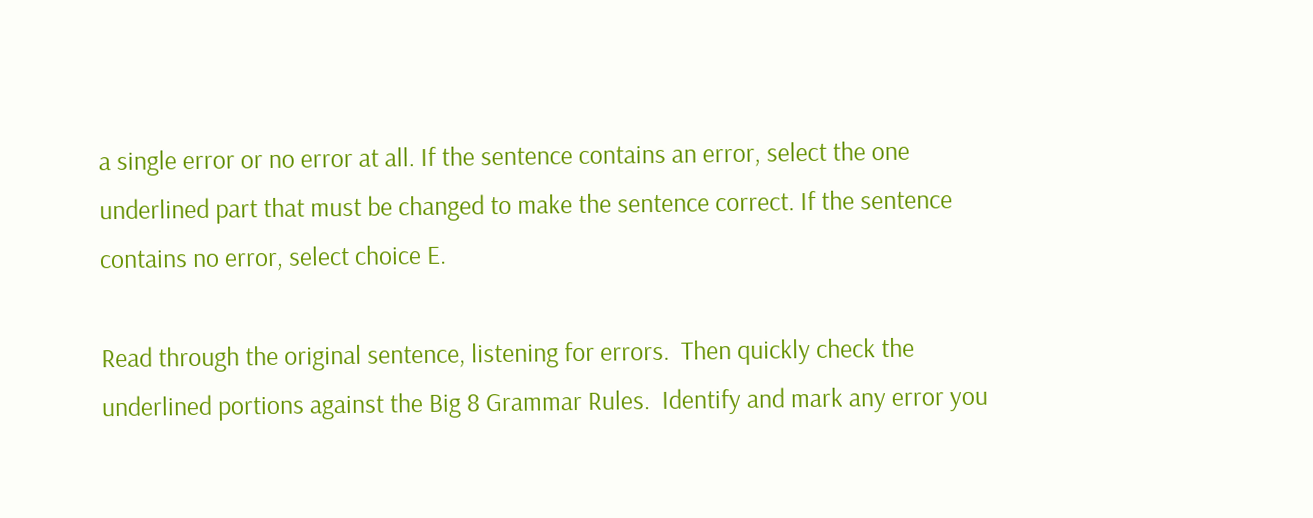a single error or no error at all. If the sentence contains an error, select the one underlined part that must be changed to make the sentence correct. If the sentence contains no error, select choice E.

Read through the original sentence, listening for errors.  Then quickly check the underlined portions against the Big 8 Grammar Rules.  Identify and mark any error you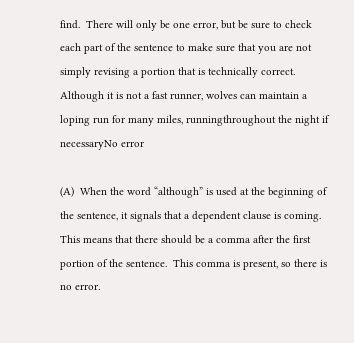find.  There will only be one error, but be sure to check each part of the sentence to make sure that you are not simply revising a portion that is technically correct.
Although it is not a fast runner, wolves can maintain a loping run for many miles, runningthroughout the night if necessaryNo error

(A)  When the word “although” is used at the beginning of the sentence, it signals that a dependent clause is coming.  This means that there should be a comma after the first portion of the sentence.  This comma is present, so there is no error.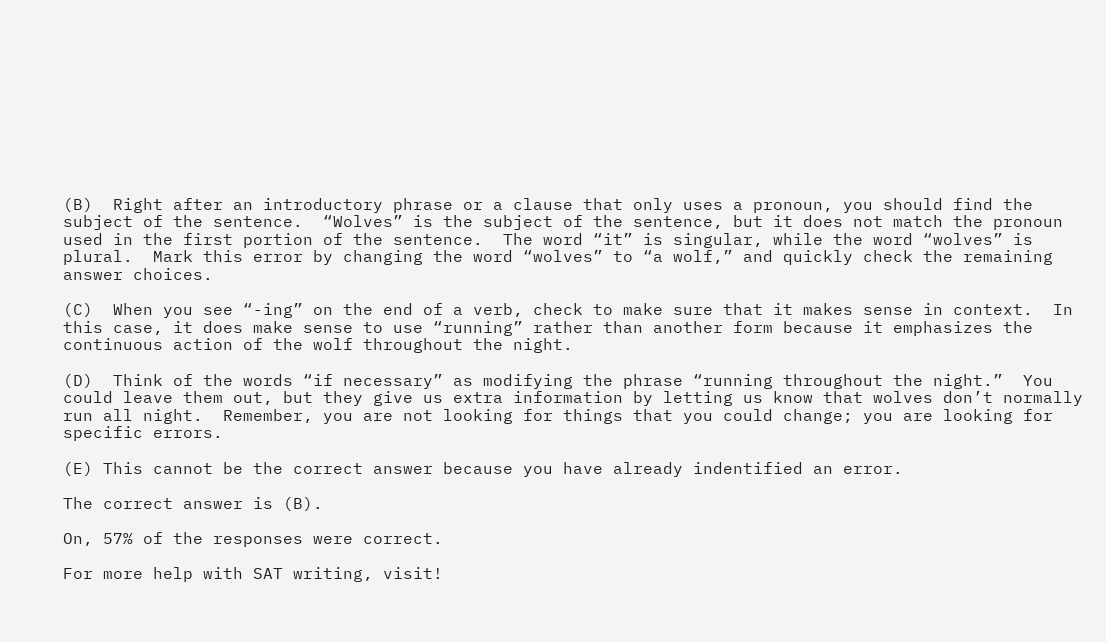(B)  Right after an introductory phrase or a clause that only uses a pronoun, you should find the subject of the sentence.  “Wolves” is the subject of the sentence, but it does not match the pronoun used in the first portion of the sentence.  The word “it” is singular, while the word “wolves” is plural.  Mark this error by changing the word “wolves” to “a wolf,” and quickly check the remaining answer choices.

(C)  When you see “-ing” on the end of a verb, check to make sure that it makes sense in context.  In this case, it does make sense to use “running” rather than another form because it emphasizes the continuous action of the wolf throughout the night.

(D)  Think of the words “if necessary” as modifying the phrase “running throughout the night.”  You could leave them out, but they give us extra information by letting us know that wolves don’t normally run all night.  Remember, you are not looking for things that you could change; you are looking for specific errors.

(E) This cannot be the correct answer because you have already indentified an error.

The correct answer is (B).

On, 57% of the responses were correct.

For more help with SAT writing, visit!